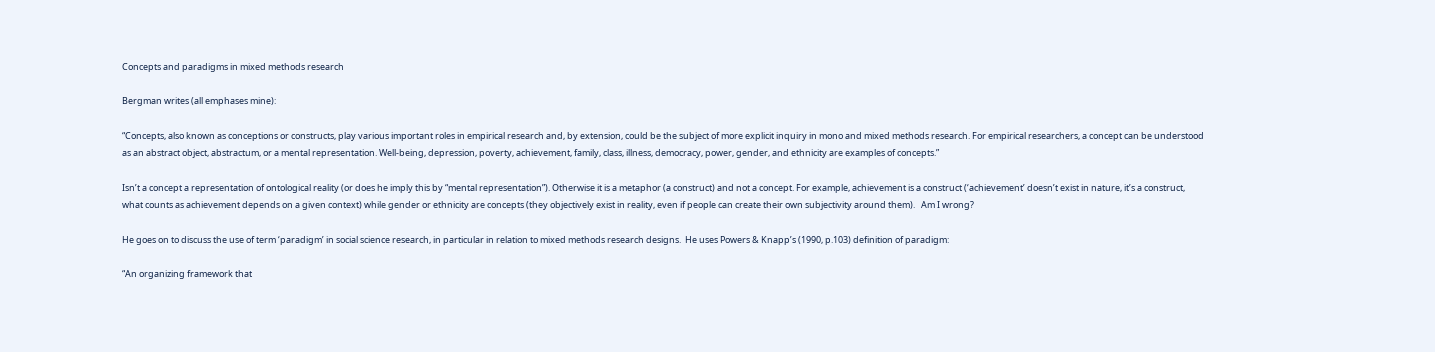Concepts and paradigms in mixed methods research

Bergman writes (all emphases mine):

“Concepts, also known as conceptions or constructs, play various important roles in empirical research and, by extension, could be the subject of more explicit inquiry in mono and mixed methods research. For empirical researchers, a concept can be understood as an abstract object, abstractum, or a mental representation. Well-being, depression, poverty, achievement, family, class, illness, democracy, power, gender, and ethnicity are examples of concepts.”

Isn’t a concept a representation of ontological reality (or does he imply this by “mental representation”). Otherwise it is a metaphor (a construct) and not a concept. For example, achievement is a construct (‘achievement’ doesn’t exist in nature, it’s a construct, what counts as achievement depends on a given context) while gender or ethnicity are concepts (they objectively exist in reality, even if people can create their own subjectivity around them).   Am I wrong?

He goes on to discuss the use of term ‘paradigm’ in social science research, in particular in relation to mixed methods research designs.  He uses Powers & Knapp’s (1990, p.103) definition of paradigm:

“An organizing framework that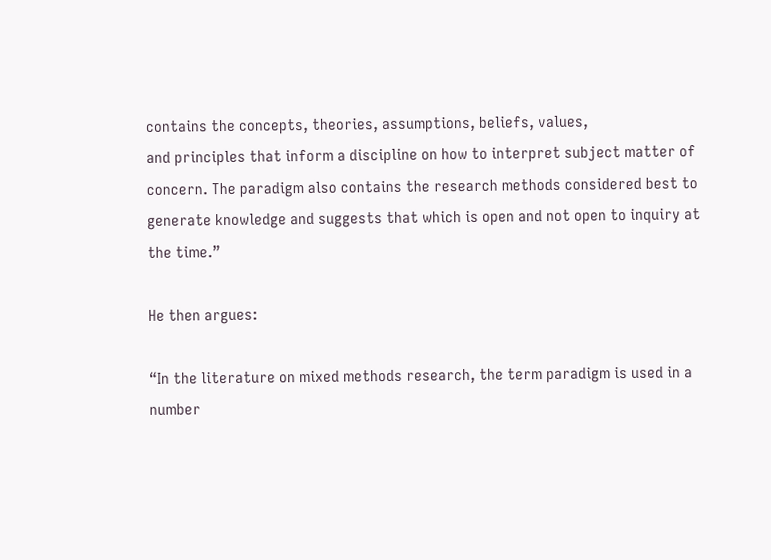contains the concepts, theories, assumptions, beliefs, values,
and principles that inform a discipline on how to interpret subject matter of concern. The paradigm also contains the research methods considered best to generate knowledge and suggests that which is open and not open to inquiry at the time.”

He then argues:

“In the literature on mixed methods research, the term paradigm is used in a number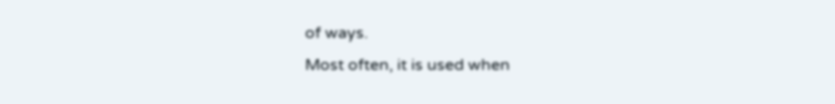of ways.
Most often, it is used when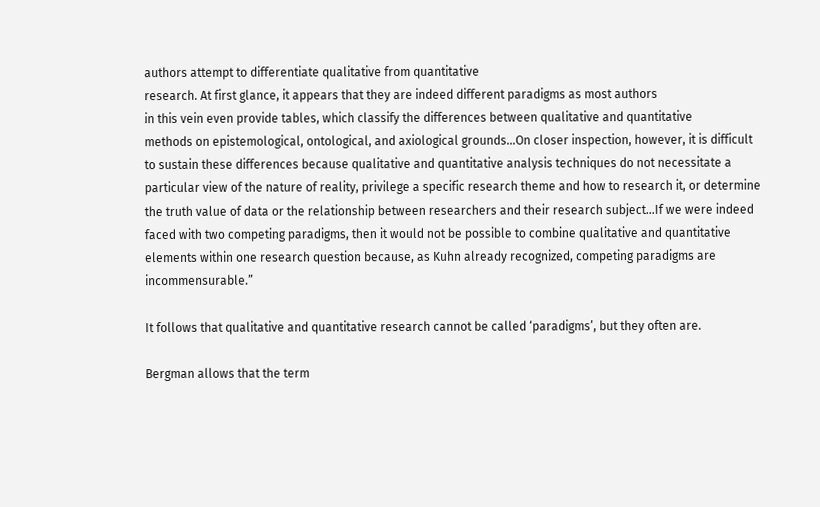authors attempt to differentiate qualitative from quantitative
research. At first glance, it appears that they are indeed different paradigms as most authors
in this vein even provide tables, which classify the differences between qualitative and quantitative
methods on epistemological, ontological, and axiological grounds…On closer inspection, however, it is difficult to sustain these differences because qualitative and quantitative analysis techniques do not necessitate a particular view of the nature of reality, privilege a specific research theme and how to research it, or determine the truth value of data or the relationship between researchers and their research subject…If we were indeed faced with two competing paradigms, then it would not be possible to combine qualitative and quantitative elements within one research question because, as Kuhn already recognized, competing paradigms are incommensurable.”

It follows that qualitative and quantitative research cannot be called ‘paradigms’, but they often are.

Bergman allows that the term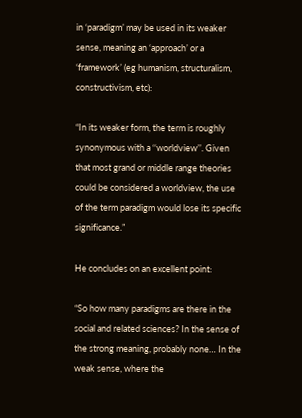in ‘paradigm’ may be used in its weaker sense, meaning an ‘approach’ or a ‘framework’ (eg humanism, structuralism, constructivism, etc):

“In its weaker form, the term is roughly synonymous with a ‘‘worldview’’. Given that most grand or middle range theories could be considered a worldview, the use of the term paradigm would lose its specific significance.”

He concludes on an excellent point:

“So how many paradigms are there in the social and related sciences? In the sense of the strong meaning, probably none… In the weak sense, where the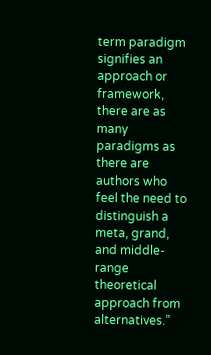term paradigm signifies an approach or framework, there are as many paradigms as there are authors who feel the need to distinguish a meta, grand, and middle-range theoretical approach from alternatives.”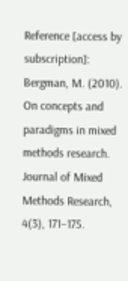Reference [access by subscription]: Bergman, M. (2010). On concepts and paradigms in mixed methods research. Journal of Mixed Methods Research, 4(3), 171–175.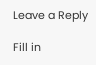Leave a Reply

Fill in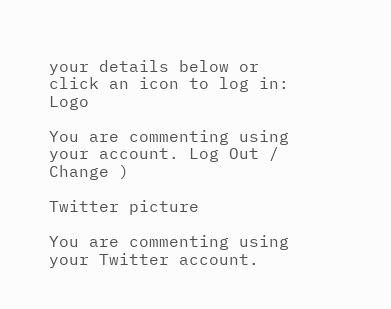your details below or click an icon to log in: Logo

You are commenting using your account. Log Out / Change )

Twitter picture

You are commenting using your Twitter account.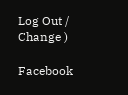Log Out / Change )

Facebook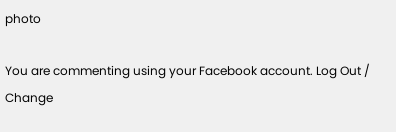photo

You are commenting using your Facebook account. Log Out / Change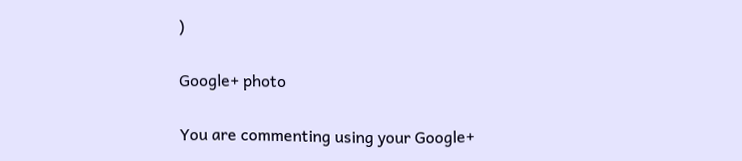)

Google+ photo

You are commenting using your Google+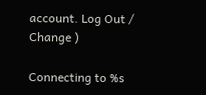account. Log Out / Change )

Connecting to %s